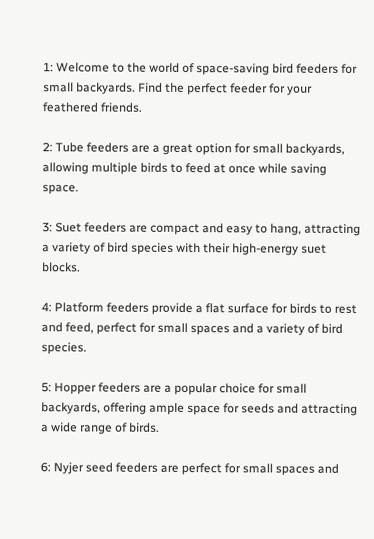1: Welcome to the world of space-saving bird feeders for small backyards. Find the perfect feeder for your feathered friends.

2: Tube feeders are a great option for small backyards, allowing multiple birds to feed at once while saving space.

3: Suet feeders are compact and easy to hang, attracting a variety of bird species with their high-energy suet blocks.

4: Platform feeders provide a flat surface for birds to rest and feed, perfect for small spaces and a variety of bird species.

5: Hopper feeders are a popular choice for small backyards, offering ample space for seeds and attracting a wide range of birds.

6: Nyjer seed feeders are perfect for small spaces and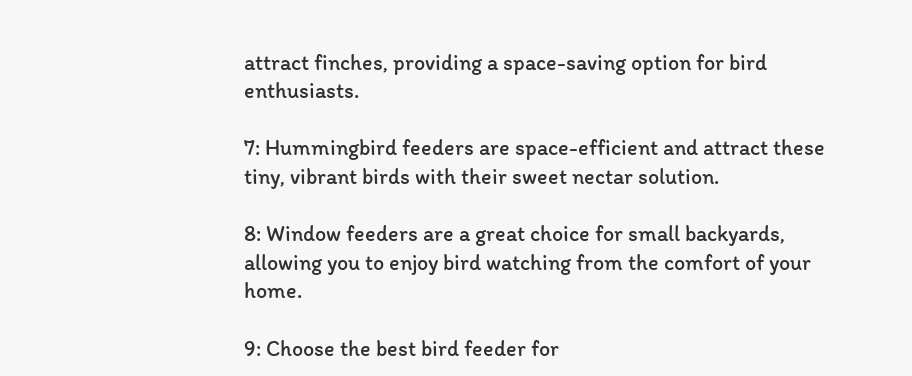attract finches, providing a space-saving option for bird enthusiasts.

7: Hummingbird feeders are space-efficient and attract these tiny, vibrant birds with their sweet nectar solution.

8: Window feeders are a great choice for small backyards, allowing you to enjoy bird watching from the comfort of your home.

9: Choose the best bird feeder for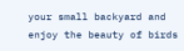your small backyard and enjoy the beauty of birds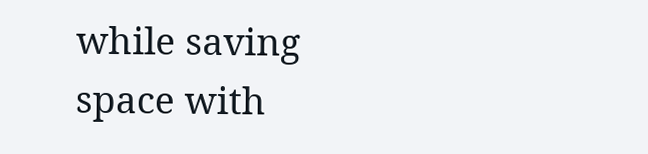while saving space with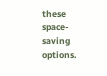these space-saving options.